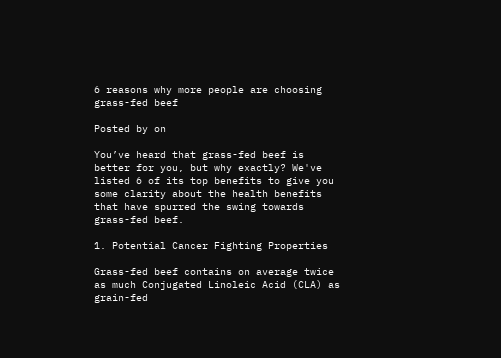6 reasons why more people are choosing grass-fed beef

Posted by on

You’ve heard that grass-fed beef is better for you, but why exactly? We've listed 6 of its top benefits to give you some clarity about the health benefits that have spurred the swing towards grass-fed beef.

1. Potential Cancer Fighting Properties

Grass-fed beef contains on average twice as much Conjugated Linoleic Acid (CLA) as grain-fed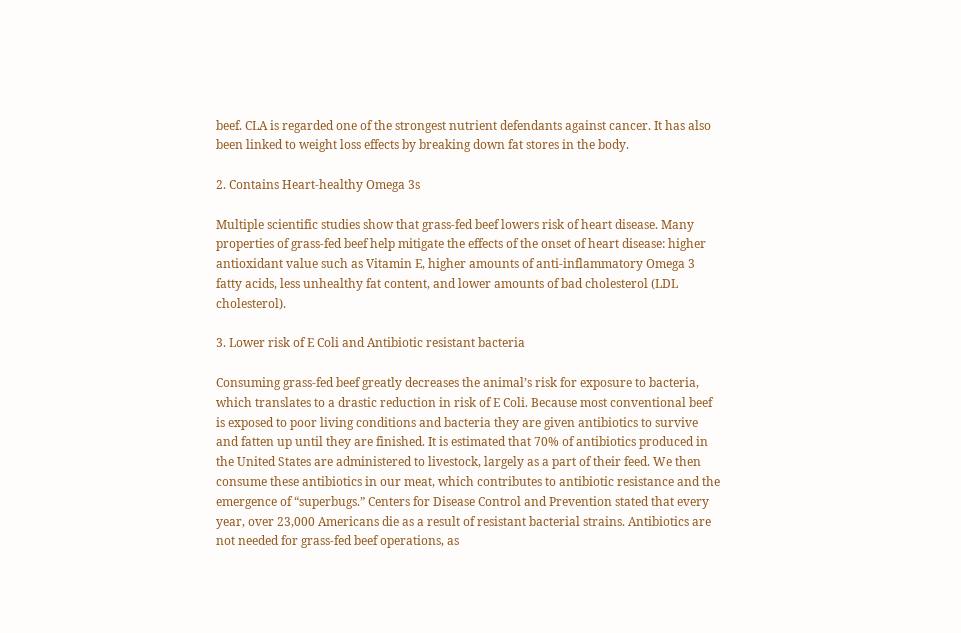beef. CLA is regarded one of the strongest nutrient defendants against cancer. It has also been linked to weight loss effects by breaking down fat stores in the body.

2. Contains Heart-healthy Omega 3s

Multiple scientific studies show that grass-fed beef lowers risk of heart disease. Many properties of grass-fed beef help mitigate the effects of the onset of heart disease: higher antioxidant value such as Vitamin E, higher amounts of anti-inflammatory Omega 3 fatty acids, less unhealthy fat content, and lower amounts of bad cholesterol (LDL cholesterol).

3. Lower risk of E Coli and Antibiotic resistant bacteria

Consuming grass-fed beef greatly decreases the animal’s risk for exposure to bacteria, which translates to a drastic reduction in risk of E Coli. Because most conventional beef is exposed to poor living conditions and bacteria they are given antibiotics to survive and fatten up until they are finished. It is estimated that 70% of antibiotics produced in the United States are administered to livestock, largely as a part of their feed. We then consume these antibiotics in our meat, which contributes to antibiotic resistance and the emergence of “superbugs.” Centers for Disease Control and Prevention stated that every year, over 23,000 Americans die as a result of resistant bacterial strains. Antibiotics are not needed for grass-fed beef operations, as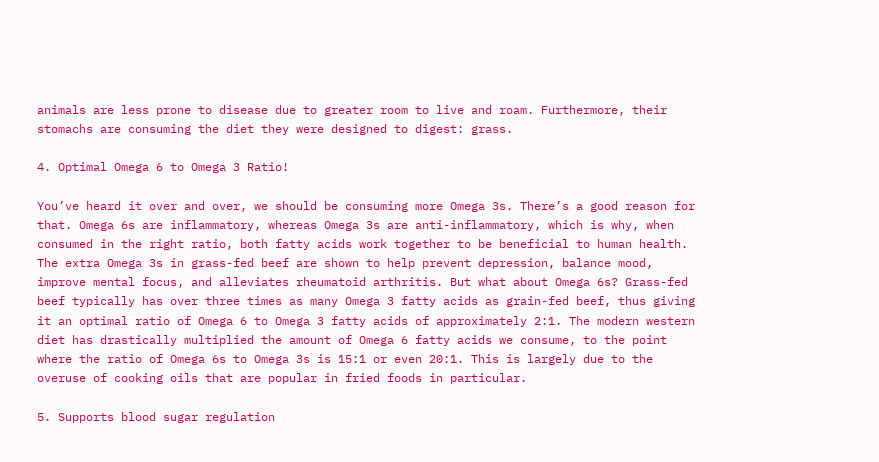animals are less prone to disease due to greater room to live and roam. Furthermore, their stomachs are consuming the diet they were designed to digest: grass.

4. Optimal Omega 6 to Omega 3 Ratio!

You’ve heard it over and over, we should be consuming more Omega 3s. There’s a good reason for that. Omega 6s are inflammatory, whereas Omega 3s are anti-inflammatory, which is why, when consumed in the right ratio, both fatty acids work together to be beneficial to human health. The extra Omega 3s in grass-fed beef are shown to help prevent depression, balance mood, improve mental focus, and alleviates rheumatoid arthritis. But what about Omega 6s? Grass-fed beef typically has over three times as many Omega 3 fatty acids as grain-fed beef, thus giving it an optimal ratio of Omega 6 to Omega 3 fatty acids of approximately 2:1. The modern western diet has drastically multiplied the amount of Omega 6 fatty acids we consume, to the point where the ratio of Omega 6s to Omega 3s is 15:1 or even 20:1. This is largely due to the overuse of cooking oils that are popular in fried foods in particular.

5. Supports blood sugar regulation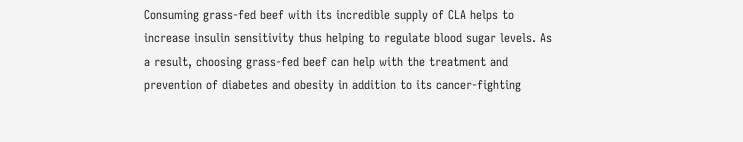Consuming grass-fed beef with its incredible supply of CLA helps to increase insulin sensitivity thus helping to regulate blood sugar levels. As a result, choosing grass-fed beef can help with the treatment and prevention of diabetes and obesity in addition to its cancer-fighting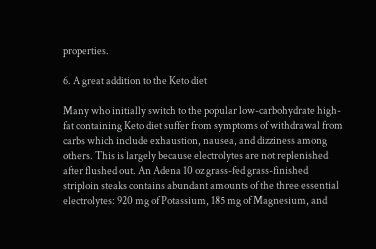properties.

6. A great addition to the Keto diet

Many who initially switch to the popular low-carbohydrate high-fat containing Keto diet suffer from symptoms of withdrawal from carbs which include exhaustion, nausea, and dizziness among others. This is largely because electrolytes are not replenished after flushed out. An Adena 10 oz grass-fed grass-finished striploin steaks contains abundant amounts of the three essential electrolytes: 920 mg of Potassium, 185 mg of Magnesium, and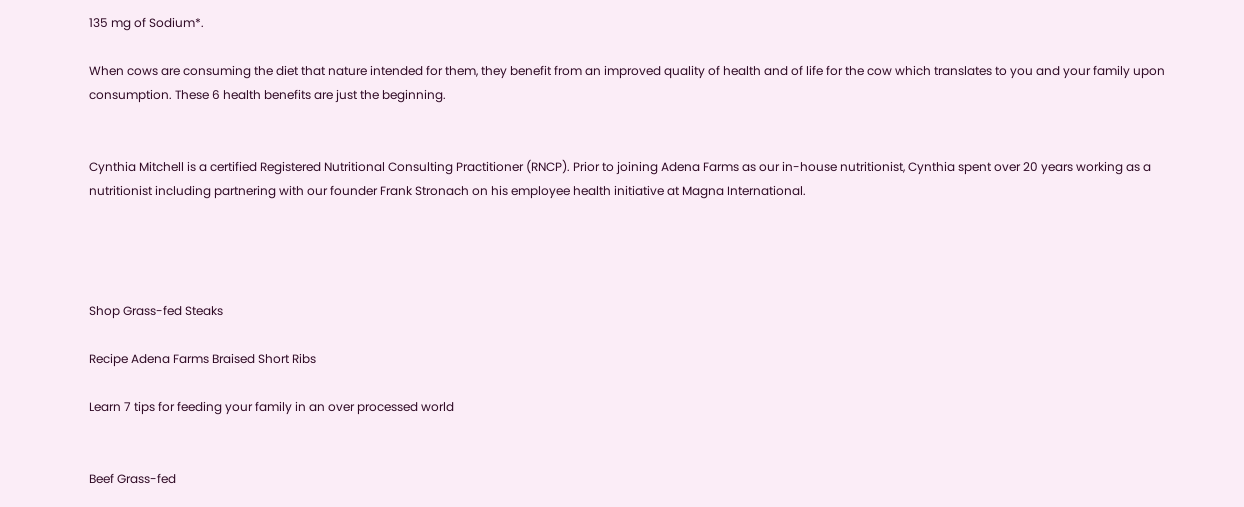135 mg of Sodium*.

When cows are consuming the diet that nature intended for them, they benefit from an improved quality of health and of life for the cow which translates to you and your family upon consumption. These 6 health benefits are just the beginning.


Cynthia Mitchell is a certified Registered Nutritional Consulting Practitioner (RNCP). Prior to joining Adena Farms as our in-house nutritionist, Cynthia spent over 20 years working as a nutritionist including partnering with our founder Frank Stronach on his employee health initiative at Magna International.




Shop Grass-fed Steaks

Recipe Adena Farms Braised Short Ribs

Learn 7 tips for feeding your family in an over processed world


Beef Grass-fed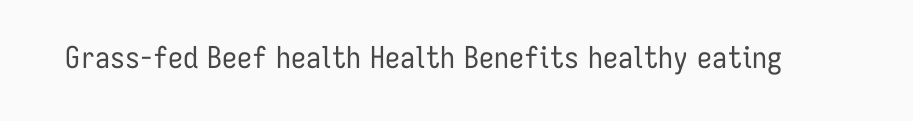Grass-fed Beef health Health Benefits healthy eating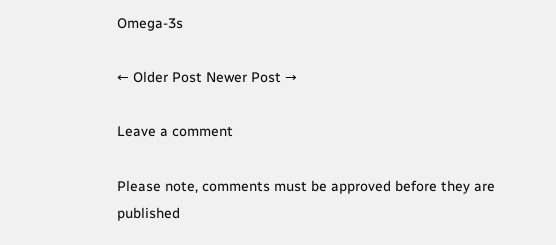Omega-3s

← Older Post Newer Post →

Leave a comment

Please note, comments must be approved before they are published